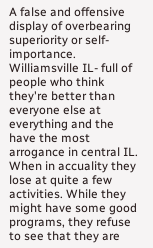A false and offensive display of overbearing superiority or self-importance.
Williamsville IL- full of people who think they're better than everyone else at everything and the have the most arrogance in central IL. When in accuality they lose at quite a few activities. While they might have some good programs, they refuse to see that they are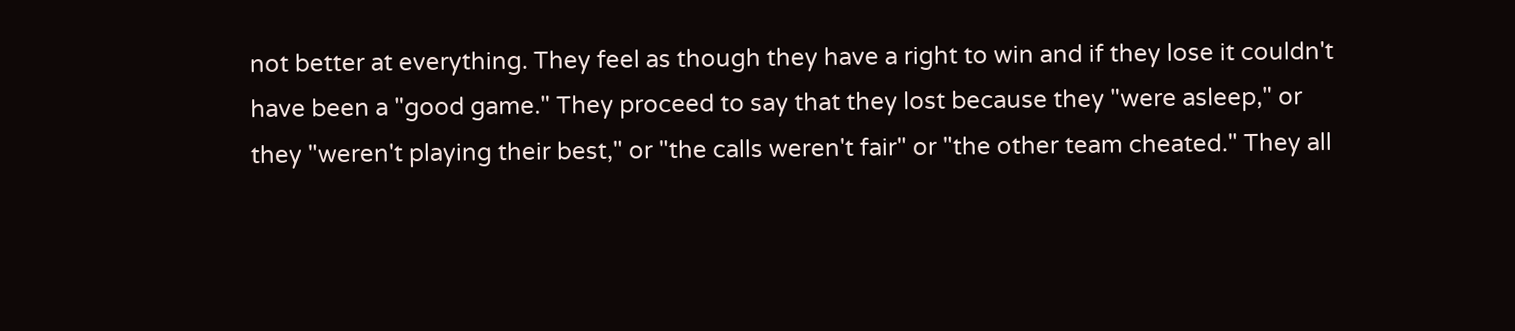not better at everything. They feel as though they have a right to win and if they lose it couldn't have been a "good game." They proceed to say that they lost because they "were asleep," or they "weren't playing their best," or "the calls weren't fair" or "the other team cheated." They all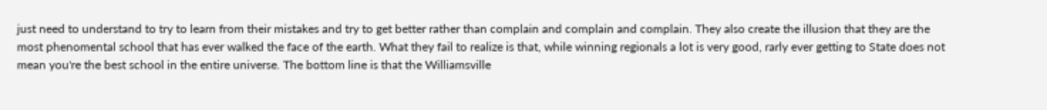just need to understand to try to learn from their mistakes and try to get better rather than complain and complain and complain. They also create the illusion that they are the most phenomental school that has ever walked the face of the earth. What they fail to realize is that, while winning regionals a lot is very good, rarly ever getting to State does not mean you're the best school in the entire universe. The bottom line is that the Williamsville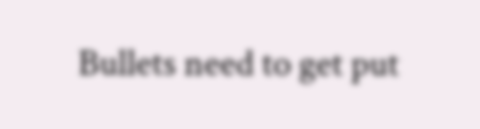Bullets need to get put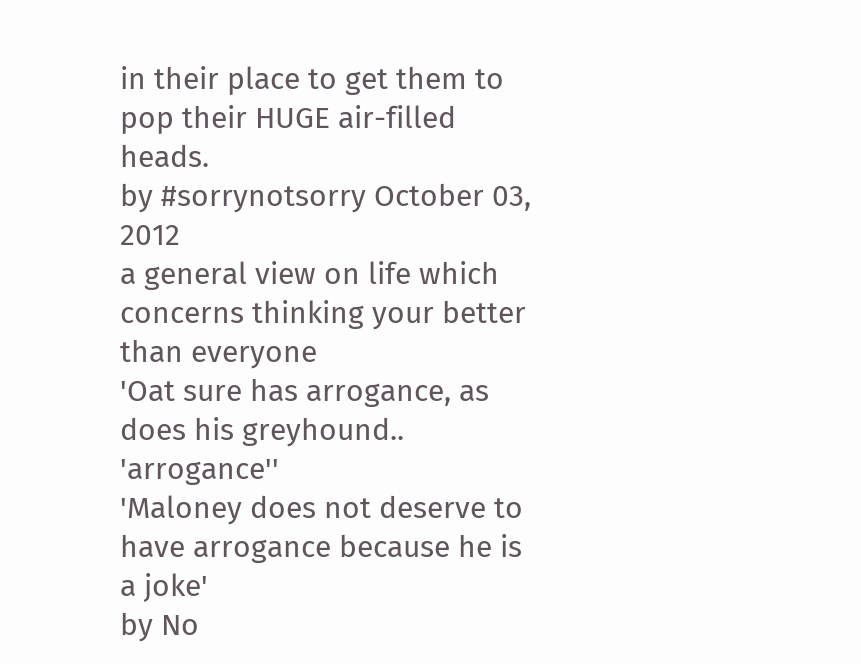in their place to get them to pop their HUGE air-filled heads.
by #sorrynotsorry October 03, 2012
a general view on life which concerns thinking your better than everyone
'Oat sure has arrogance, as does his greyhound.. 'arrogance''
'Maloney does not deserve to have arrogance because he is a joke'
by No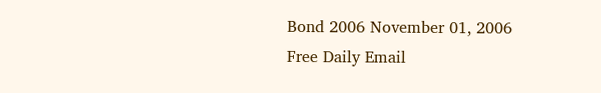Bond 2006 November 01, 2006
Free Daily Email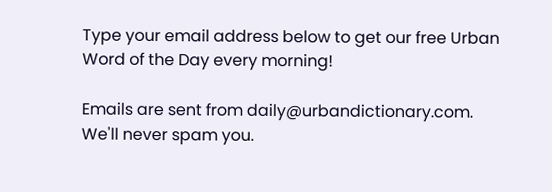Type your email address below to get our free Urban Word of the Day every morning!

Emails are sent from daily@urbandictionary.com. We'll never spam you.